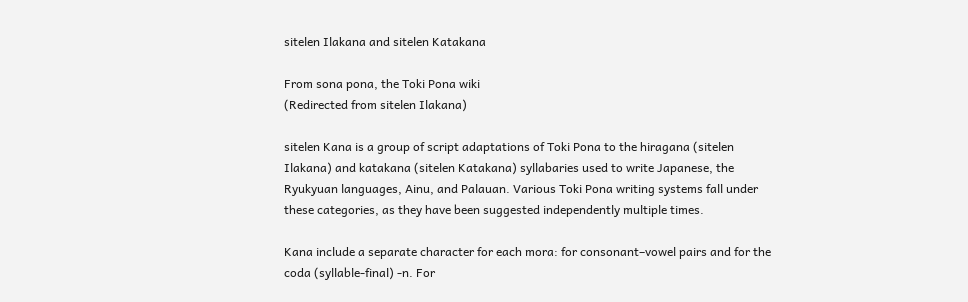sitelen Ilakana and sitelen Katakana

From sona pona, the Toki Pona wiki
(Redirected from sitelen Ilakana)

sitelen Kana is a group of script adaptations of Toki Pona to the hiragana (sitelen Ilakana) and katakana (sitelen Katakana) syllabaries used to write Japanese, the Ryukyuan languages, Ainu, and Palauan. Various Toki Pona writing systems fall under these categories, as they have been suggested independently multiple times.

Kana include a separate character for each mora: for consonant–vowel pairs and for the coda (syllable-final) -n. For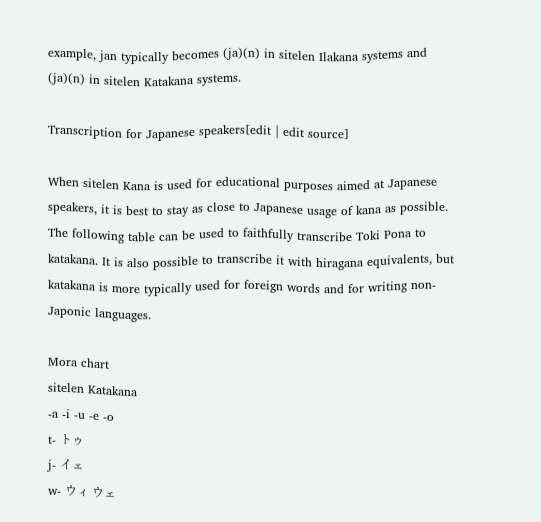example, jan typically becomes (ja)(n) in sitelen Ilakana systems and (ja)(n) in sitelen Katakana systems.

Transcription for Japanese speakers[edit | edit source]

When sitelen Kana is used for educational purposes aimed at Japanese speakers, it is best to stay as close to Japanese usage of kana as possible. The following table can be used to faithfully transcribe Toki Pona to katakana. It is also possible to transcribe it with hiragana equivalents, but katakana is more typically used for foreign words and for writing non-Japonic languages.

Mora chart
sitelen Katakana
-a -i -u -e -o
t- トゥ
j- イェ
w- ウィ ウェ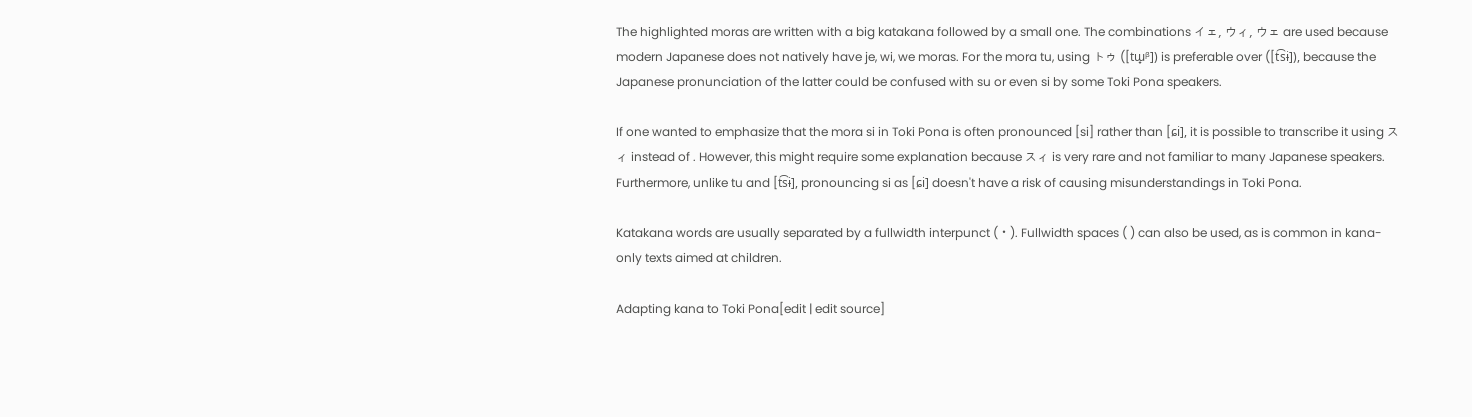The highlighted moras are written with a big katakana followed by a small one. The combinations イェ, ウィ, ウェ are used because modern Japanese does not natively have je, wi, we moras. For the mora tu, using トゥ ([tɯ̟ᵝ]) is preferable over ([t͡sɨ]), because the Japanese pronunciation of the latter could be confused with su or even si by some Toki Pona speakers.

If one wanted to emphasize that the mora si in Toki Pona is often pronounced [si] rather than [ɕi], it is possible to transcribe it using スィ instead of . However, this might require some explanation because スィ is very rare and not familiar to many Japanese speakers. Furthermore, unlike tu and [t͡sɨ], pronouncing si as [ɕi] doesn't have a risk of causing misunderstandings in Toki Pona.

Katakana words are usually separated by a fullwidth interpunct (・). Fullwidth spaces ( ) can also be used, as is common in kana-only texts aimed at children.

Adapting kana to Toki Pona[edit | edit source]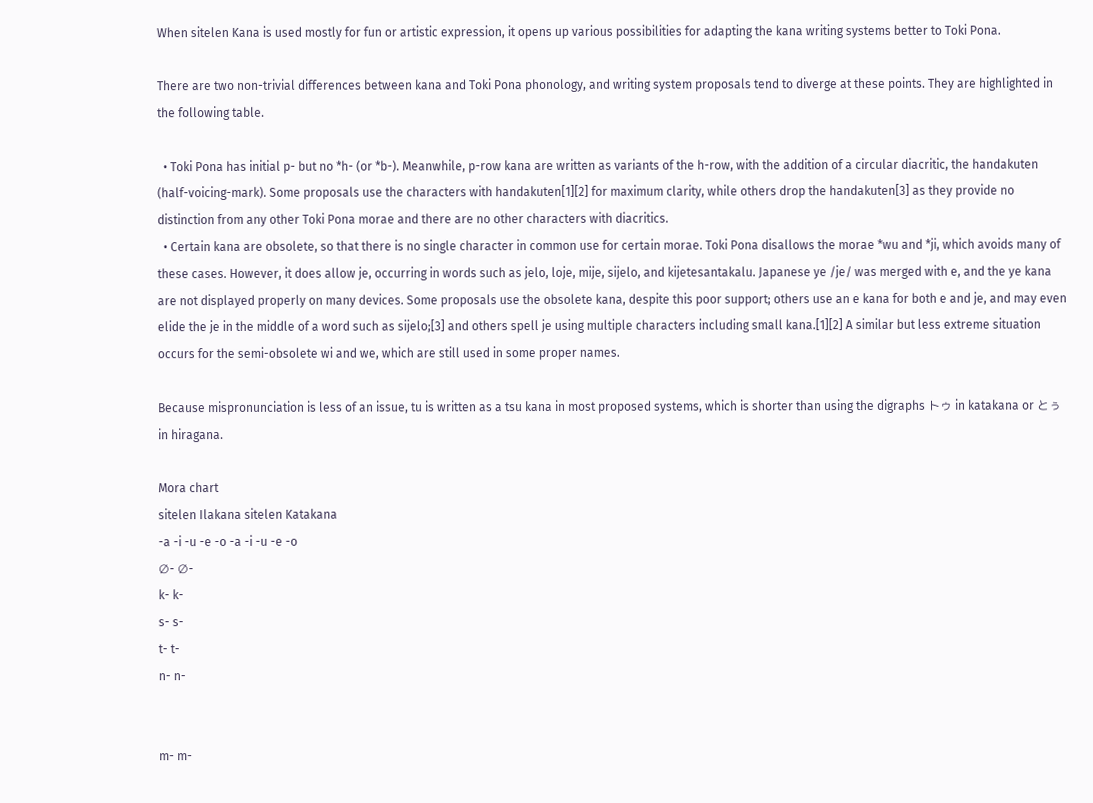When sitelen Kana is used mostly for fun or artistic expression, it opens up various possibilities for adapting the kana writing systems better to Toki Pona.

There are two non-trivial differences between kana and Toki Pona phonology, and writing system proposals tend to diverge at these points. They are highlighted in the following table.

  • Toki Pona has initial p- but no *h- (or *b-). Meanwhile, p-row kana are written as variants of the h-row, with the addition of a circular diacritic, the handakuten (half-voicing-mark). Some proposals use the characters with handakuten[1][2] for maximum clarity, while others drop the handakuten[3] as they provide no distinction from any other Toki Pona morae and there are no other characters with diacritics.
  • Certain kana are obsolete, so that there is no single character in common use for certain morae. Toki Pona disallows the morae *wu and *ji, which avoids many of these cases. However, it does allow je, occurring in words such as jelo, loje, mije, sijelo, and kijetesantakalu. Japanese ye /je/ was merged with e, and the ye kana are not displayed properly on many devices. Some proposals use the obsolete kana, despite this poor support; others use an e kana for both e and je, and may even elide the je in the middle of a word such as sijelo;[3] and others spell je using multiple characters including small kana.[1][2] A similar but less extreme situation occurs for the semi-obsolete wi and we, which are still used in some proper names.

Because mispronunciation is less of an issue, tu is written as a tsu kana in most proposed systems, which is shorter than using the digraphs トゥ in katakana or とぅ in hiragana.

Mora chart
sitelen Ilakana sitelen Katakana
-a -i -u -e -o -a -i -u -e -o
∅- ∅-
k- k-
s- s-
t- t-
n- n-


m- m-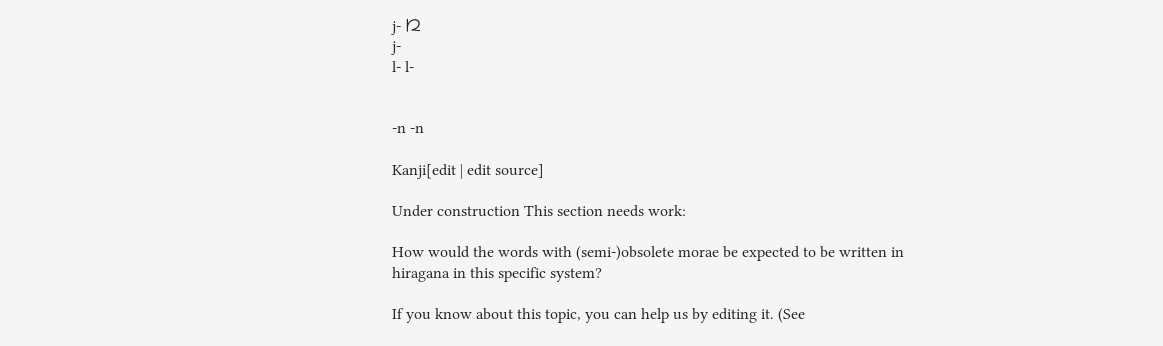j- 𛀁
j-
l- l-


-n -n

Kanji[edit | edit source]

Under construction This section needs work:

How would the words with (semi-)obsolete morae be expected to be written in hiragana in this specific system?

If you know about this topic, you can help us by editing it. (See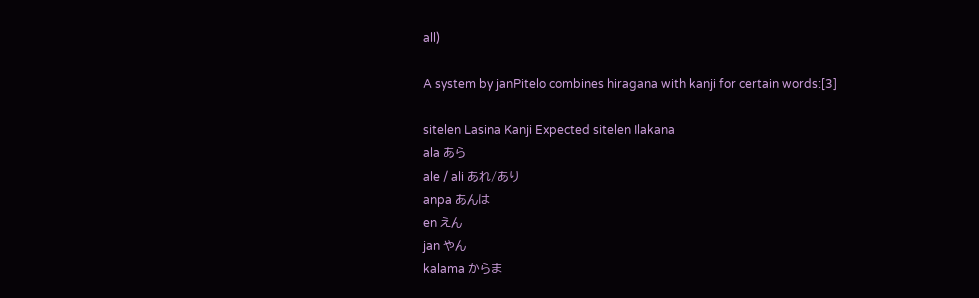all)

A system by janPitelo combines hiragana with kanji for certain words:[3]

sitelen Lasina Kanji Expected sitelen Ilakana
ala あら
ale / ali あれ/あり
anpa あんは
en えん
jan やん
kalama からま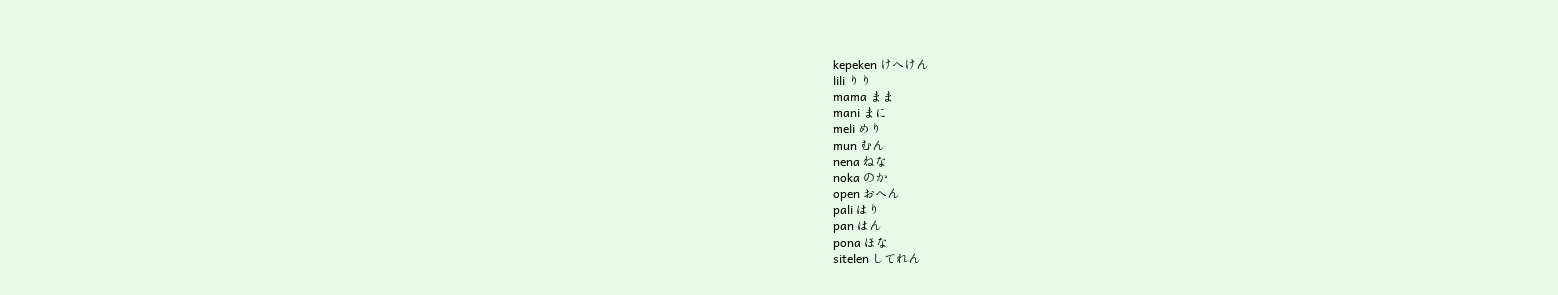kepeken けへけん
lili りり
mama まま
mani まに
meli めり
mun むん
nena ねな
noka のか
open おへん
pali はり
pan はん
pona ほな
sitelen してれん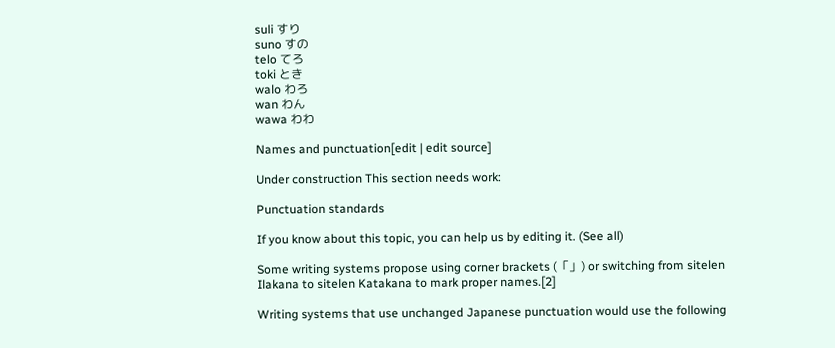suli すり
suno すの
telo てろ
toki とき
walo わろ
wan わん
wawa わわ

Names and punctuation[edit | edit source]

Under construction This section needs work:

Punctuation standards

If you know about this topic, you can help us by editing it. (See all)

Some writing systems propose using corner brackets (「」) or switching from sitelen Ilakana to sitelen Katakana to mark proper names.[2]

Writing systems that use unchanged Japanese punctuation would use the following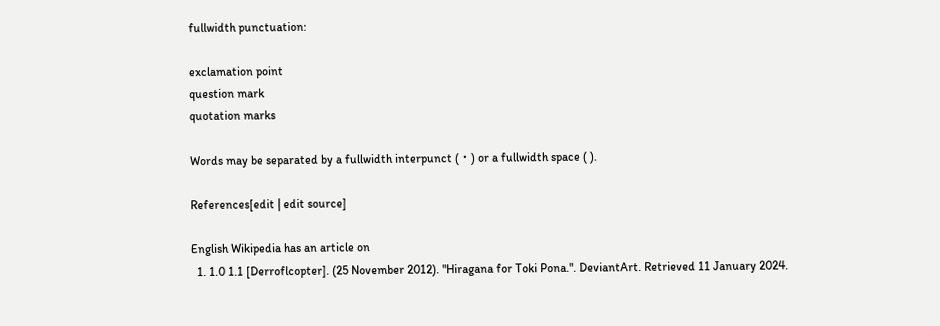fullwidth punctuation:

exclamation point
question mark
quotation marks

Words may be separated by a fullwidth interpunct (・) or a fullwidth space ( ).

References[edit | edit source]

English Wikipedia has an article on
  1. 1.0 1.1 [Derroflcopter]. (25 November 2012). "Hiragana for Toki Pona.". DeviantArt. Retrieved 11 January 2024.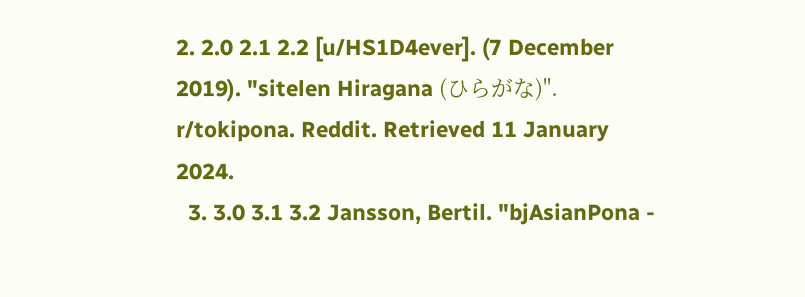2. 2.0 2.1 2.2 [u/HS1D4ever]. (7 December 2019). "sitelen Hiragana (ひらがな)". r/tokipona. Reddit. Retrieved 11 January 2024.
  3. 3.0 3.1 3.2 Jansson, Bertil. "bjAsianPona -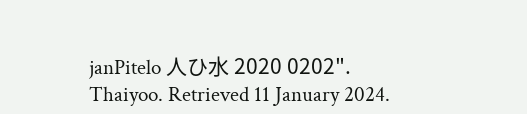janPitelo 人ひ水 2020 0202". Thaiyoo. Retrieved 11 January 2024.